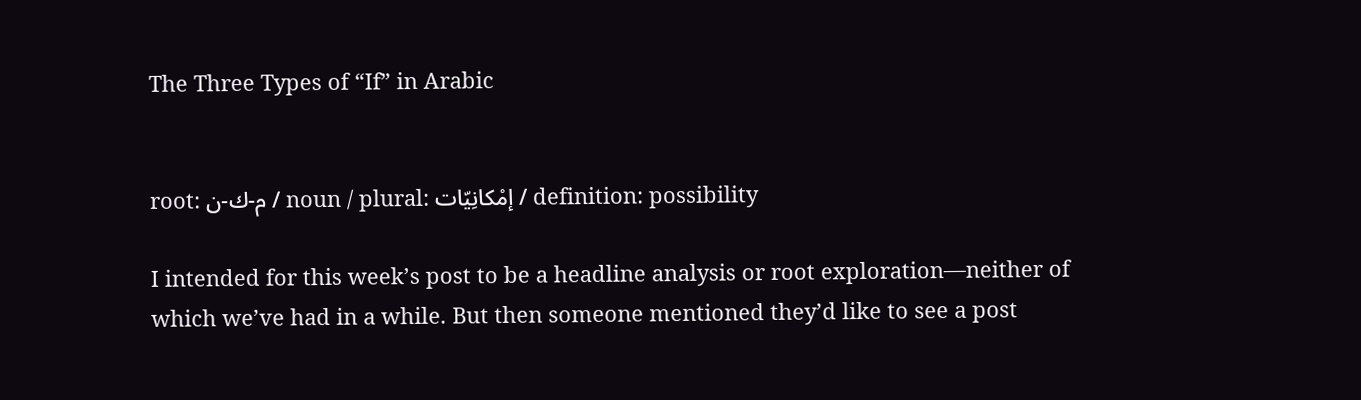The Three Types of “If” in Arabic


root: م-ك-ن / noun / plural: إمْكانِيّات / definition: possibility

I intended for this week’s post to be a headline analysis or root exploration—neither of which we’ve had in a while. But then someone mentioned they’d like to see a post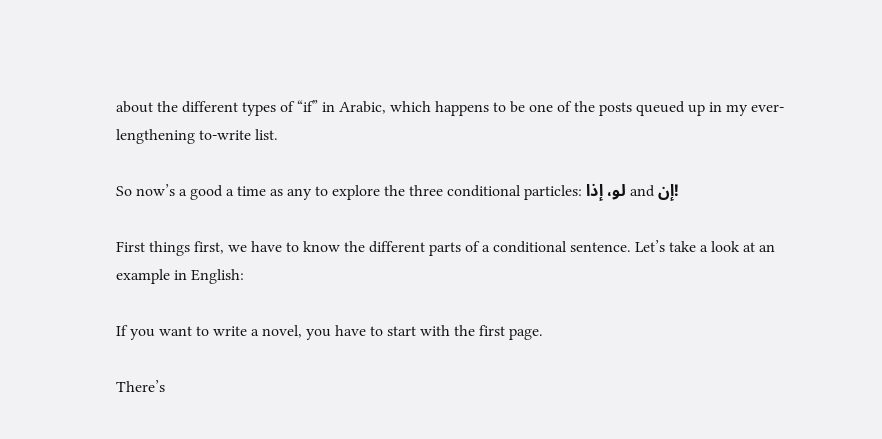about the different types of “if” in Arabic, which happens to be one of the posts queued up in my ever-lengthening to-write list.

So now’s a good a time as any to explore the three conditional particles: لو، إذا and إن!

First things first, we have to know the different parts of a conditional sentence. Let’s take a look at an example in English:

If you want to write a novel, you have to start with the first page.

There’s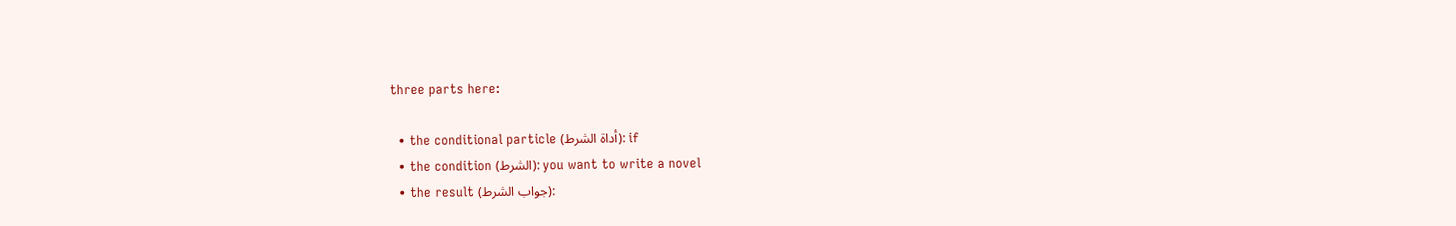three parts here:

  • the conditional particle (أداة الشرط): if
  • the condition (الشرط): you want to write a novel
  • the result (جواب الشرط):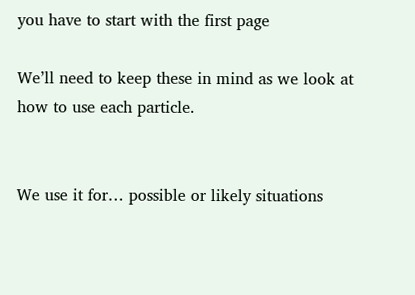you have to start with the first page

We’ll need to keep these in mind as we look at how to use each particle.


We use it for… possible or likely situations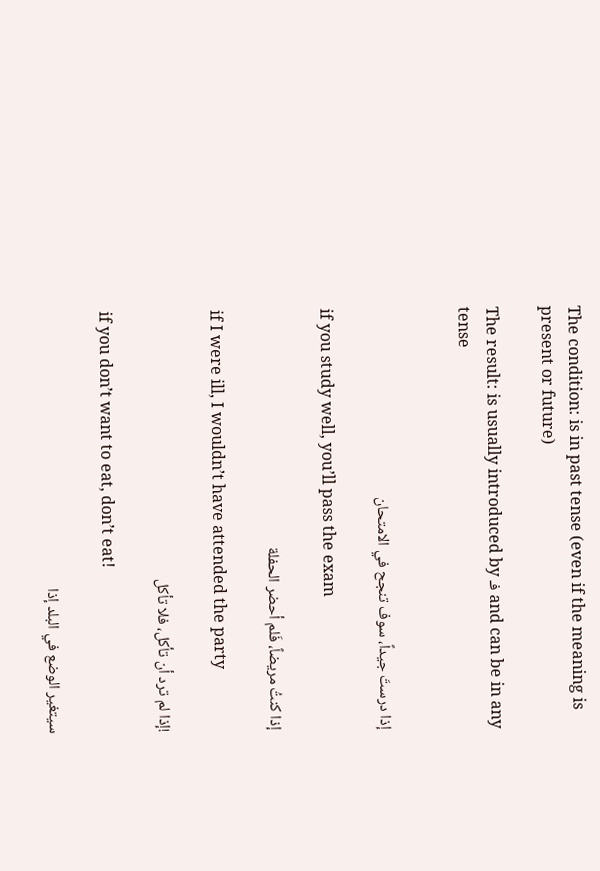The condition: is in past tense (even if the meaning is present or future)

The result: is usually introduced by فـ and can be in any tense


إذا درستَ جيداً، سوف تنجح في الامتحان

if you study well, you’ll pass the exam

إذا كنتُ مريضاً، فَلم أحضر الحفلة

if I were ill, I wouldn’t have attended the party

!إذا لم ترد أن تأكل، فلا تأكل

if you don’t want to eat, don’t eat!

سيتغير الوضع في البلد إذا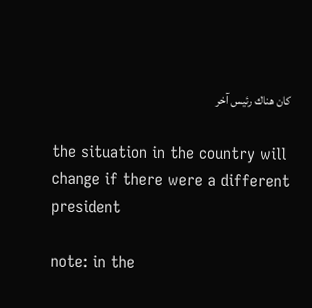كان هناك رئيس آخر

the situation in the country will change if there were a different president

note: in the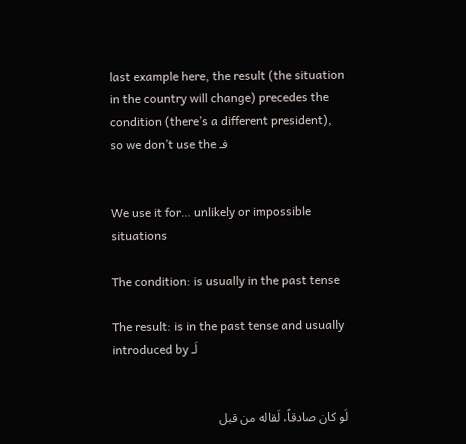last example here, the result (the situation in the country will change) precedes the condition (there’s a different president), so we don’t use the فـ


We use it for… unlikely or impossible situations

The condition: is usually in the past tense

The result: is in the past tense and usually introduced by لَـ


لَو كان صادقاً، لَقاله من قبل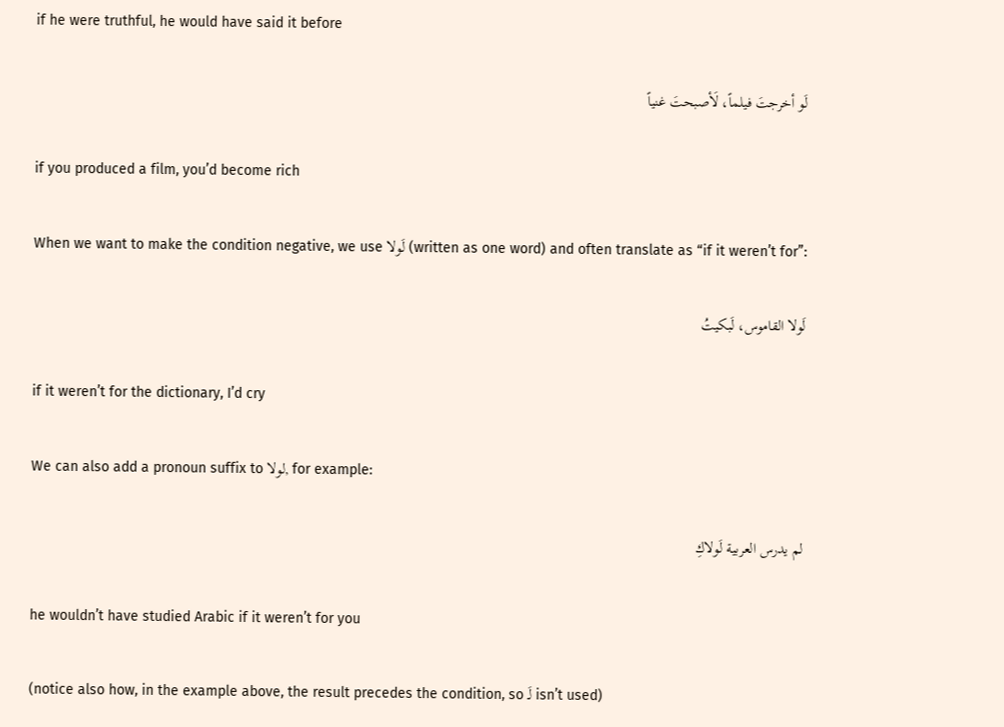if he were truthful, he would have said it before

لَو أخرجتَ فيلماً، لَأصبحتَ غنياً

if you produced a film, you’d become rich

When we want to make the condition negative, we use لَولا (written as one word) and often translate as “if it weren’t for”:

لَولا القاموس، لَبكيتُ

if it weren’t for the dictionary, I’d cry

We can also add a pronoun suffix to لولا, for example:

لم يدرس العربية لَولاكِ

he wouldn’t have studied Arabic if it weren’t for you

(notice also how, in the example above, the result precedes the condition, so لَـ isn’t used)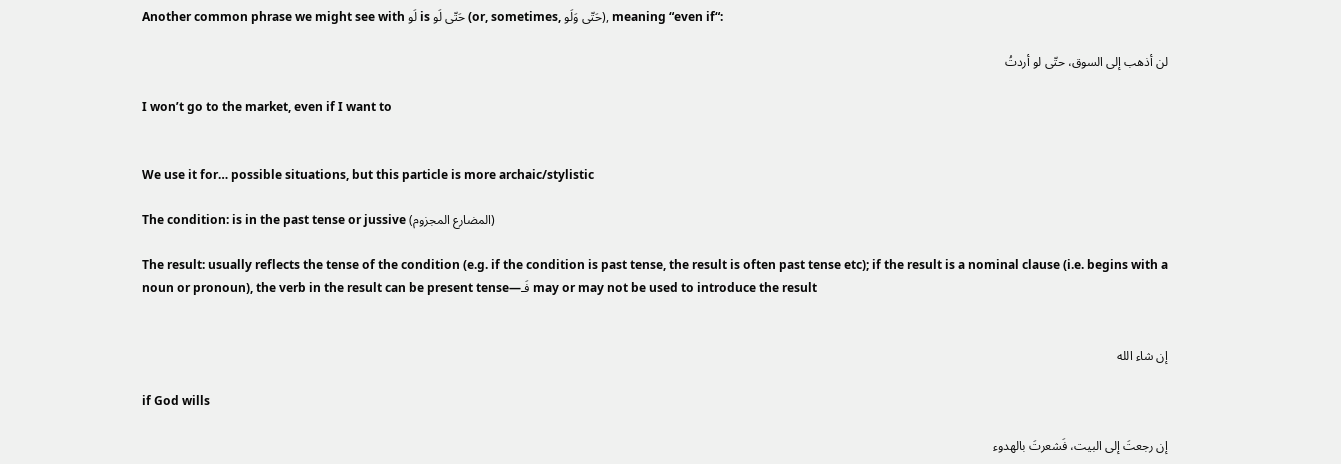Another common phrase we might see with لَو is حَتّى لَو (or, sometimes, حَتّى وَلَو), meaning “even if“:

لن أذهب إلى السوق، حتّى لو أردتُ

I won’t go to the market, even if I want to


We use it for… possible situations, but this particle is more archaic/stylistic

The condition: is in the past tense or jussive (المضارع المجزوم)

The result: usually reflects the tense of the condition (e.g. if the condition is past tense, the result is often past tense etc); if the result is a nominal clause (i.e. begins with a noun or pronoun), the verb in the result can be present tense—فَـ may or may not be used to introduce the result


إن شاء الله

if God wills

إن رجعتَ إلى البيت، فَشعرتَ بالهدوء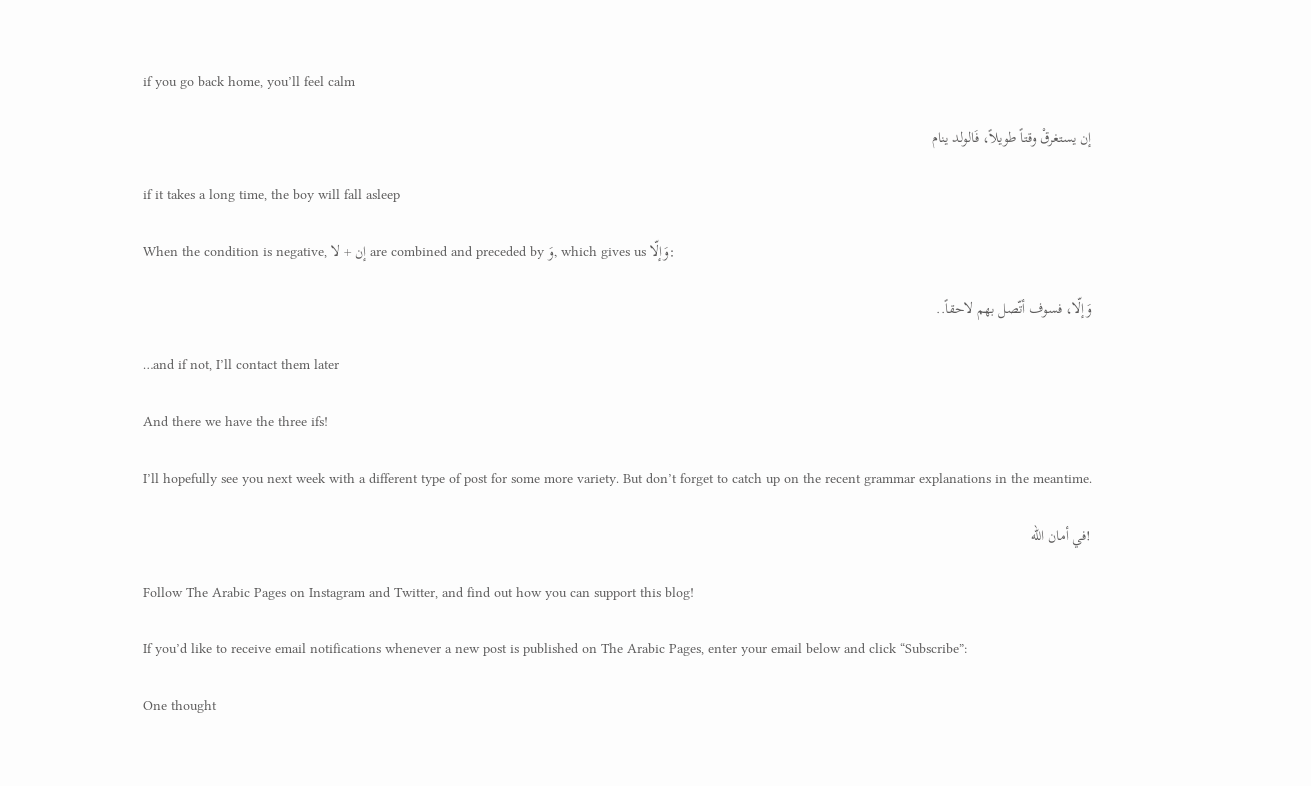if you go back home, you’ll feel calm

إن يستغرقْ وقتاً طويلاً، فَالولد ينام

if it takes a long time, the boy will fall asleep

When the condition is negative, إن + لا are combined and preceded by وَ, which gives us وَإلّا:

وَإلّا، فسوف أتّصل بهم لاحقاً..

…and if not, I’ll contact them later

And there we have the three ifs!

I’ll hopefully see you next week with a different type of post for some more variety. But don’t forget to catch up on the recent grammar explanations in the meantime.

!في أمان الله

Follow The Arabic Pages on Instagram and Twitter, and find out how you can support this blog!

If you’d like to receive email notifications whenever a new post is published on The Arabic Pages, enter your email below and click “Subscribe”:

One thought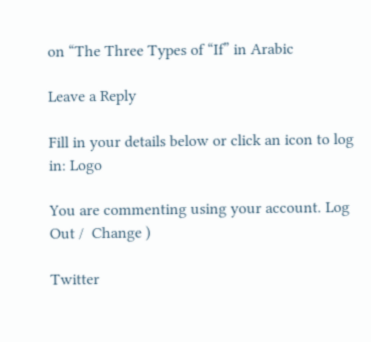on “The Three Types of “If” in Arabic

Leave a Reply

Fill in your details below or click an icon to log in: Logo

You are commenting using your account. Log Out /  Change )

Twitter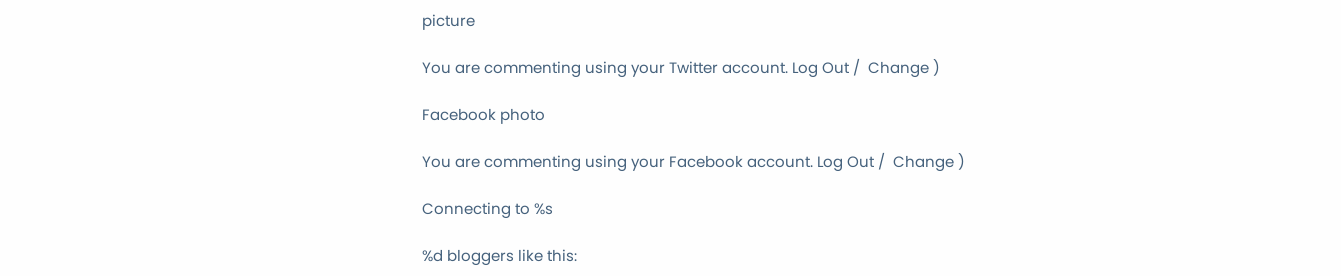picture

You are commenting using your Twitter account. Log Out /  Change )

Facebook photo

You are commenting using your Facebook account. Log Out /  Change )

Connecting to %s

%d bloggers like this: